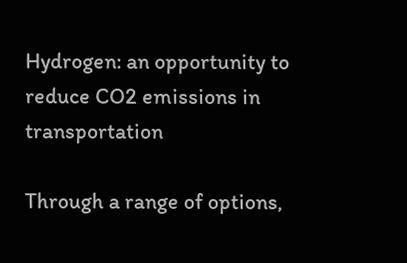Hydrogen: an opportunity to reduce CO2 emissions in transportation

Through a range of options,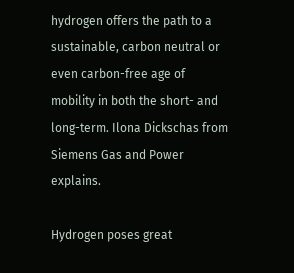hydrogen offers the path to a sustainable, carbon neutral or even carbon-free age of mobility in both the short- and long-term. Ilona Dickschas from Siemens Gas and Power explains.

Hydrogen poses great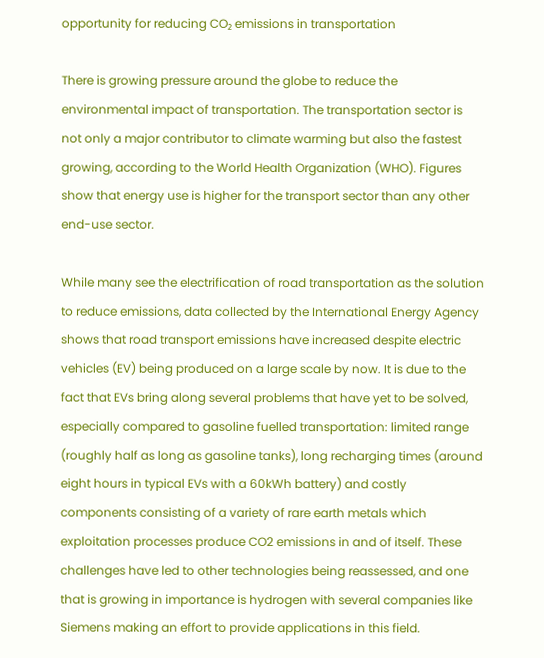opportunity for reducing CO₂ emissions in transportation

There is growing pressure around the globe to reduce the environmental impact of transportation. The transportation sector is not only a major contributor to climate warming but also the fastest growing, according to the World Health Organization (WHO). Figures show that energy use is higher for the transport sector than any other end-use sector.

While many see the electrification of road transportation as the solution to reduce emissions, data collected by the International Energy Agency shows that road transport emissions have increased despite electric vehicles (EV) being produced on a large scale by now. It is due to the fact that EVs bring along several problems that have yet to be solved, especially compared to gasoline fuelled transportation: limited range (roughly half as long as gasoline tanks), long recharging times (around eight hours in typical EVs with a 60kWh battery) and costly components consisting of a variety of rare earth metals which exploitation processes produce CO2 emissions in and of itself. These challenges have led to other technologies being reassessed, and one that is growing in importance is hydrogen with several companies like Siemens making an effort to provide applications in this field.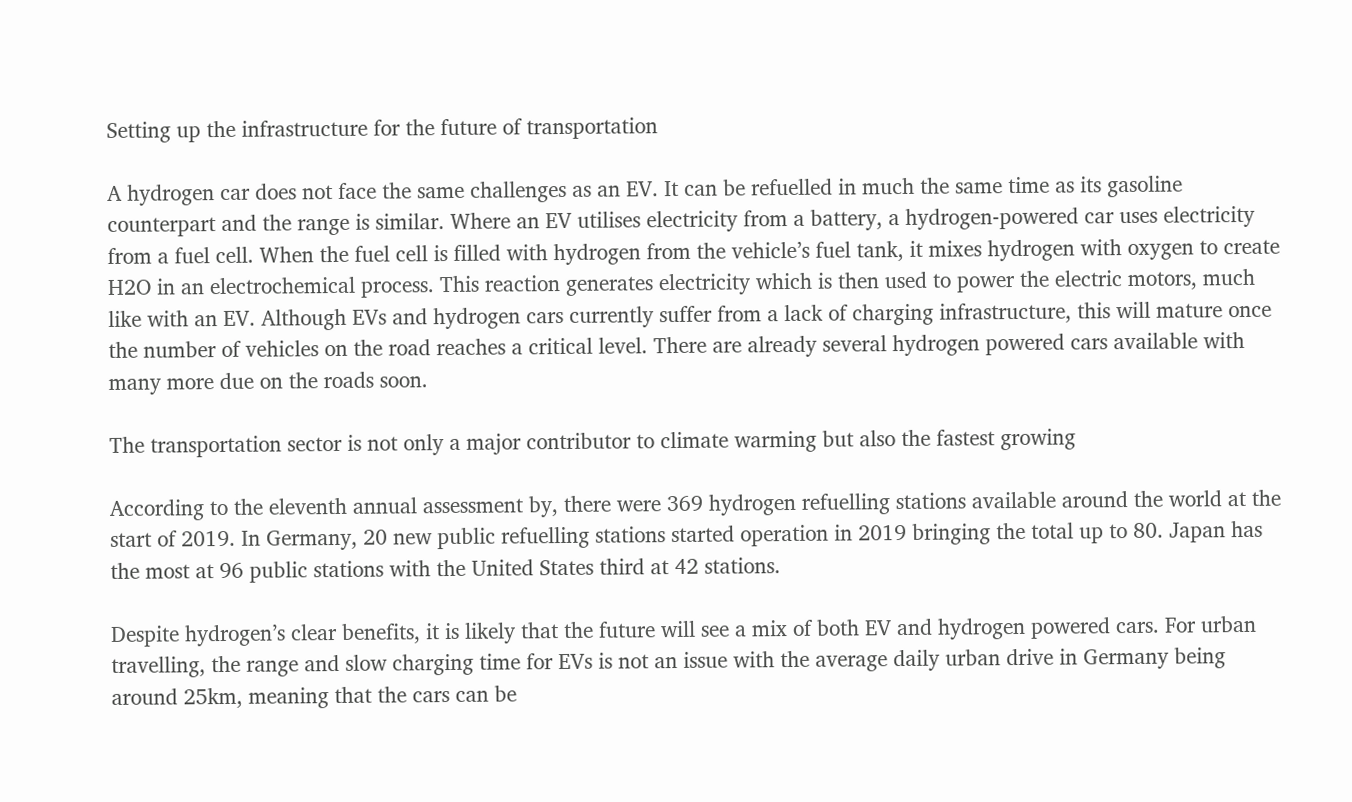Setting up the infrastructure for the future of transportation

A hydrogen car does not face the same challenges as an EV. It can be refuelled in much the same time as its gasoline counterpart and the range is similar. Where an EV utilises electricity from a battery, a hydrogen-powered car uses electricity from a fuel cell. When the fuel cell is filled with hydrogen from the vehicle’s fuel tank, it mixes hydrogen with oxygen to create H2O in an electrochemical process. This reaction generates electricity which is then used to power the electric motors, much like with an EV. Although EVs and hydrogen cars currently suffer from a lack of charging infrastructure, this will mature once the number of vehicles on the road reaches a critical level. There are already several hydrogen powered cars available with many more due on the roads soon.

The transportation sector is not only a major contributor to climate warming but also the fastest growing

According to the eleventh annual assessment by, there were 369 hydrogen refuelling stations available around the world at the start of 2019. In Germany, 20 new public refuelling stations started operation in 2019 bringing the total up to 80. Japan has the most at 96 public stations with the United States third at 42 stations.

Despite hydrogen’s clear benefits, it is likely that the future will see a mix of both EV and hydrogen powered cars. For urban travelling, the range and slow charging time for EVs is not an issue with the average daily urban drive in Germany being around 25km, meaning that the cars can be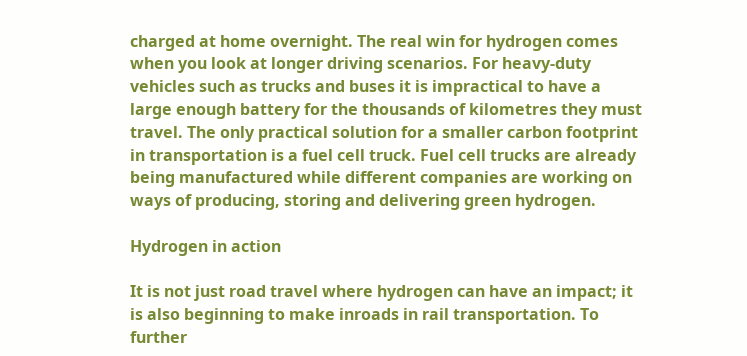charged at home overnight. The real win for hydrogen comes when you look at longer driving scenarios. For heavy-duty vehicles such as trucks and buses it is impractical to have a large enough battery for the thousands of kilometres they must travel. The only practical solution for a smaller carbon footprint in transportation is a fuel cell truck. Fuel cell trucks are already being manufactured while different companies are working on ways of producing, storing and delivering green hydrogen.

Hydrogen in action

It is not just road travel where hydrogen can have an impact; it is also beginning to make inroads in rail transportation. To further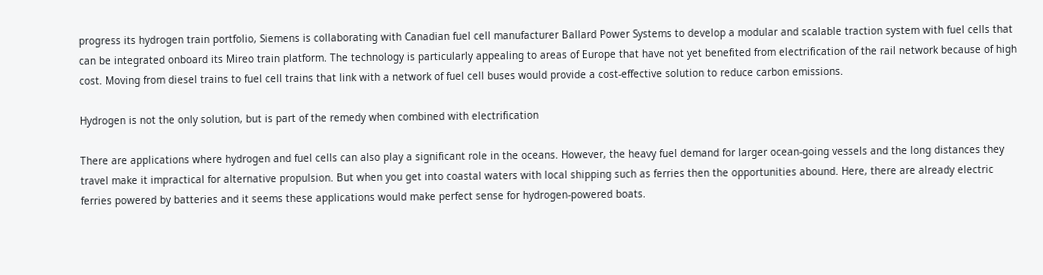progress its hydrogen train portfolio, Siemens is collaborating with Canadian fuel cell manufacturer Ballard Power Systems to develop a modular and scalable traction system with fuel cells that can be integrated onboard its Mireo train platform. The technology is particularly appealing to areas of Europe that have not yet benefited from electrification of the rail network because of high cost. Moving from diesel trains to fuel cell trains that link with a network of fuel cell buses would provide a cost-effective solution to reduce carbon emissions.

Hydrogen is not the only solution, but is part of the remedy when combined with electrification

There are applications where hydrogen and fuel cells can also play a significant role in the oceans. However, the heavy fuel demand for larger ocean-going vessels and the long distances they travel make it impractical for alternative propulsion. But when you get into coastal waters with local shipping such as ferries then the opportunities abound. Here, there are already electric ferries powered by batteries and it seems these applications would make perfect sense for hydrogen-powered boats.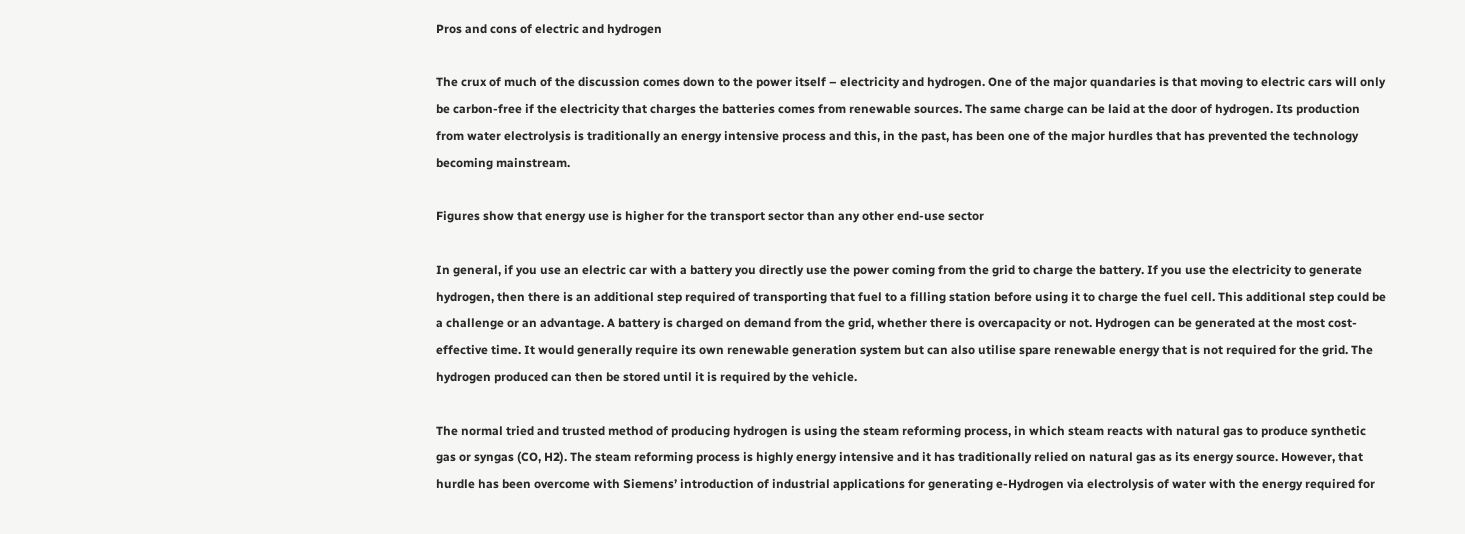Pros and cons of electric and hydrogen

The crux of much of the discussion comes down to the power itself – electricity and hydrogen. One of the major quandaries is that moving to electric cars will only be carbon-free if the electricity that charges the batteries comes from renewable sources. The same charge can be laid at the door of hydrogen. Its production from water electrolysis is traditionally an energy intensive process and this, in the past, has been one of the major hurdles that has prevented the technology becoming mainstream.

Figures show that energy use is higher for the transport sector than any other end-use sector

In general, if you use an electric car with a battery you directly use the power coming from the grid to charge the battery. If you use the electricity to generate hydrogen, then there is an additional step required of transporting that fuel to a filling station before using it to charge the fuel cell. This additional step could be a challenge or an advantage. A battery is charged on demand from the grid, whether there is overcapacity or not. Hydrogen can be generated at the most cost-effective time. It would generally require its own renewable generation system but can also utilise spare renewable energy that is not required for the grid. The hydrogen produced can then be stored until it is required by the vehicle.

The normal tried and trusted method of producing hydrogen is using the steam reforming process, in which steam reacts with natural gas to produce synthetic gas or syngas (CO, H2). The steam reforming process is highly energy intensive and it has traditionally relied on natural gas as its energy source. However, that hurdle has been overcome with Siemens’ introduction of industrial applications for generating e-Hydrogen via electrolysis of water with the energy required for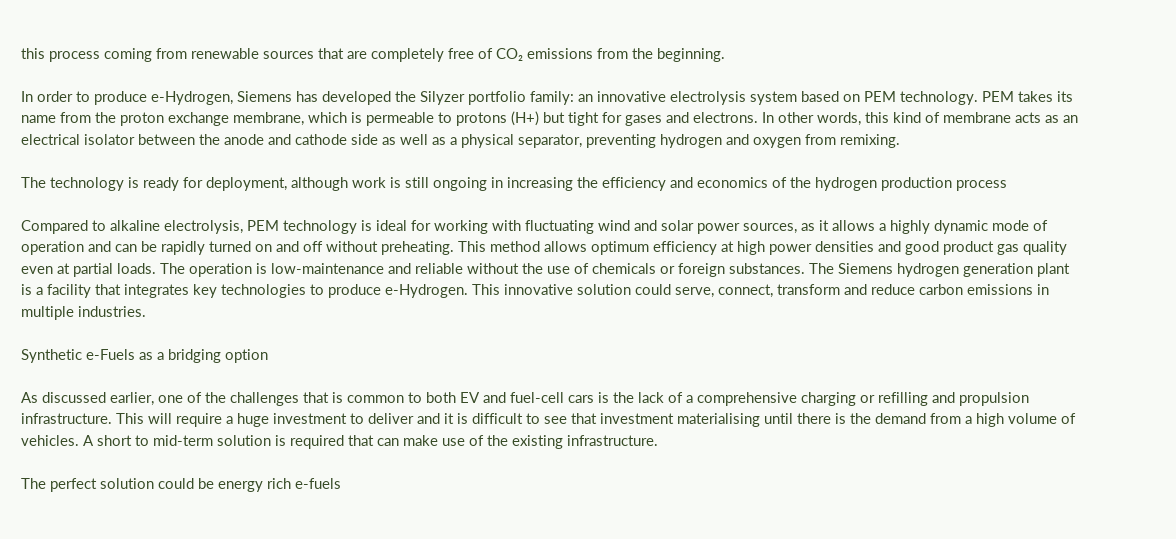this process coming from renewable sources that are completely free of CO₂ emissions from the beginning.

In order to produce e-Hydrogen, Siemens has developed the Silyzer portfolio family: an innovative electrolysis system based on PEM technology. PEM takes its name from the proton exchange membrane, which is permeable to protons (H+) but tight for gases and electrons. In other words, this kind of membrane acts as an electrical isolator between the anode and cathode side as well as a physical separator, preventing hydrogen and oxygen from remixing.

The technology is ready for deployment, although work is still ongoing in increasing the efficiency and economics of the hydrogen production process

Compared to alkaline electrolysis, PEM technology is ideal for working with fluctuating wind and solar power sources, as it allows a highly dynamic mode of operation and can be rapidly turned on and off without preheating. This method allows optimum efficiency at high power densities and good product gas quality even at partial loads. The operation is low-maintenance and reliable without the use of chemicals or foreign substances. The Siemens hydrogen generation plant is a facility that integrates key technologies to produce e-Hydrogen. This innovative solution could serve, connect, transform and reduce carbon emissions in multiple industries.

Synthetic e-Fuels as a bridging option

As discussed earlier, one of the challenges that is common to both EV and fuel-cell cars is the lack of a comprehensive charging or refilling and propulsion infrastructure. This will require a huge investment to deliver and it is difficult to see that investment materialising until there is the demand from a high volume of vehicles. A short to mid-term solution is required that can make use of the existing infrastructure.

The perfect solution could be energy rich e-fuels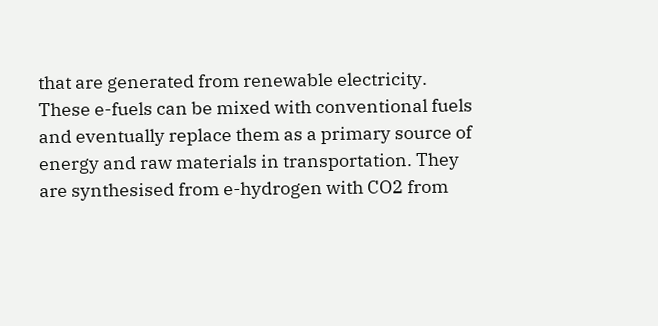that are generated from renewable electricity. These e-fuels can be mixed with conventional fuels and eventually replace them as a primary source of energy and raw materials in transportation. They are synthesised from e-hydrogen with CO2 from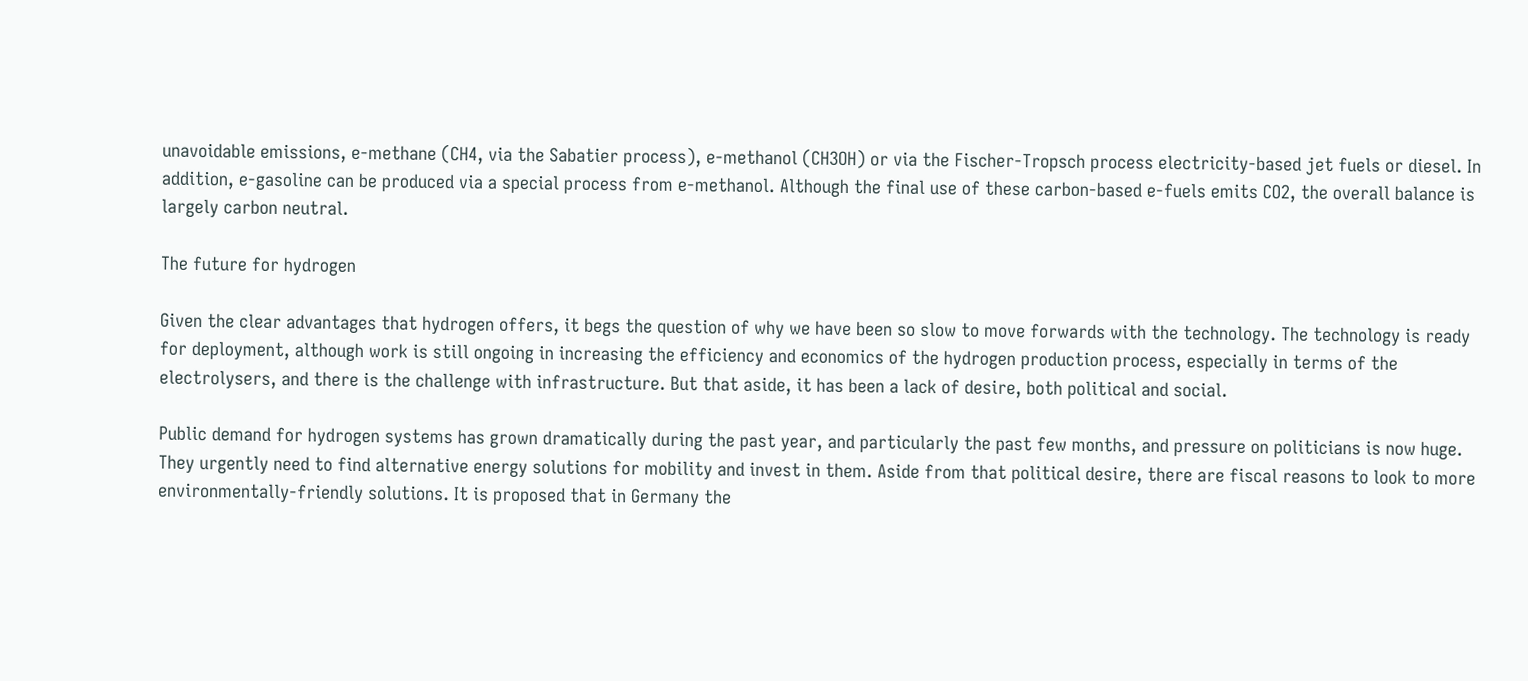unavoidable emissions, e-methane (CH4, via the Sabatier process), e-methanol (CH3OH) or via the Fischer-Tropsch process electricity-based jet fuels or diesel. In addition, e-gasoline can be produced via a special process from e-methanol. Although the final use of these carbon-based e-fuels emits CO2, the overall balance is largely carbon neutral.

The future for hydrogen

Given the clear advantages that hydrogen offers, it begs the question of why we have been so slow to move forwards with the technology. The technology is ready for deployment, although work is still ongoing in increasing the efficiency and economics of the hydrogen production process, especially in terms of the electrolysers, and there is the challenge with infrastructure. But that aside, it has been a lack of desire, both political and social.

Public demand for hydrogen systems has grown dramatically during the past year, and particularly the past few months, and pressure on politicians is now huge. They urgently need to find alternative energy solutions for mobility and invest in them. Aside from that political desire, there are fiscal reasons to look to more environmentally-friendly solutions. It is proposed that in Germany the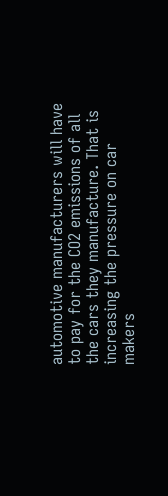automotive manufacturers will have to pay for the CO2 emissions of all the cars they manufacture. That is increasing the pressure on car makers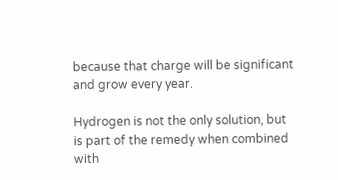because that charge will be significant and grow every year.

Hydrogen is not the only solution, but is part of the remedy when combined with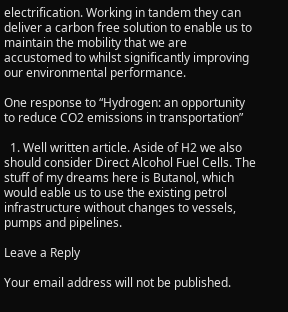electrification. Working in tandem they can deliver a carbon free solution to enable us to maintain the mobility that we are accustomed to whilst significantly improving our environmental performance.

One response to “Hydrogen: an opportunity to reduce CO2 emissions in transportation”

  1. Well written article. Aside of H2 we also should consider Direct Alcohol Fuel Cells. The stuff of my dreams here is Butanol, which would eable us to use the existing petrol infrastructure without changes to vessels, pumps and pipelines.

Leave a Reply

Your email address will not be published.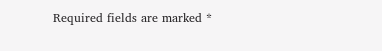Required fields are marked *